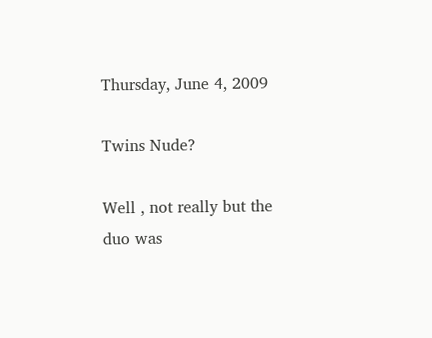Thursday, June 4, 2009

Twins Nude?

Well , not really but the duo was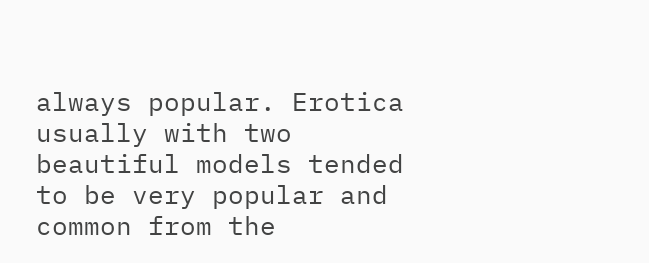always popular. Erotica usually with two beautiful models tended to be very popular and common from the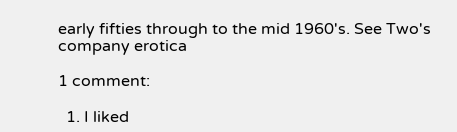early fifties through to the mid 1960's. See Two's company erotica

1 comment:

  1. I liked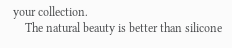your collection.
    The natural beauty is better than silicone